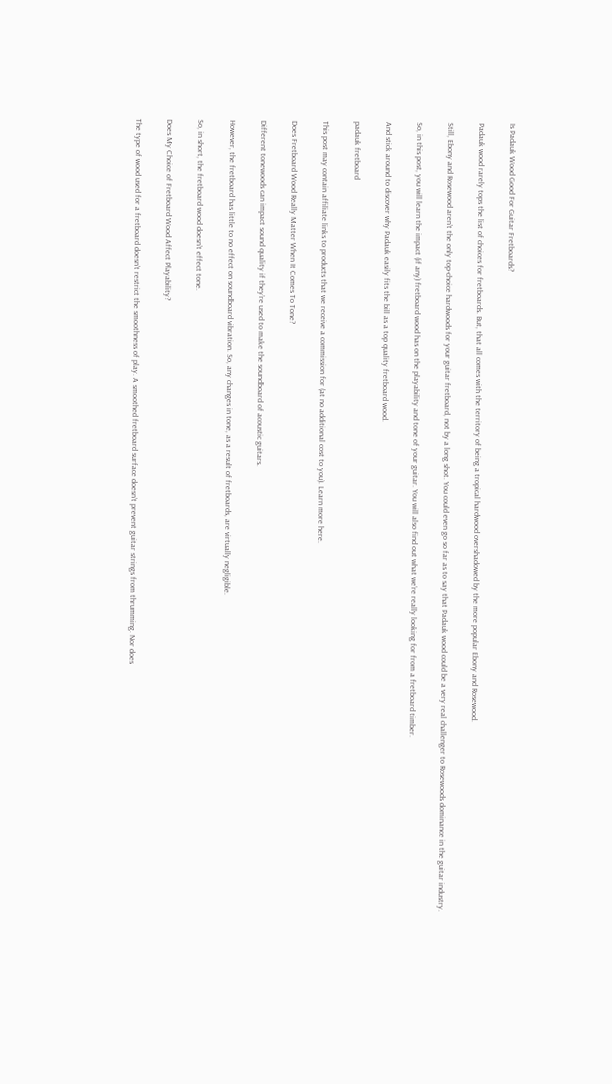Is Padauk Wood Good For Guitar Fretboards?

Padauk wood rarely tops the list of choices for fretboards. But, that all comes with the territory of being a tropical hardwood overshadowed by the more popular Ebony and Rosewood.

Still, Ebony and Rosewood aren’t the only top-choice hardwoods for your guitar fretboard, not by a long shot. You could even go so far as to say that Padauk wood could be a very real challenger to Rosewoods dominance in the guitar industry.

So, in this post, you will learn the impact (if any) fretboard wood has on the playability and tone of your guitar. You will also find out what we’re really looking for from a fretboard timber.

And stick around to discover why Padauk easily fits the bill as a top quality fretboard wood.

padauk fretboard

This post may contain affiliate links to products that we receive a commission for (at no additional cost to you). Learn more here.

Does Fretboard Wood Really Matter When It Comes To Tone?

Different tonewoods can impact sound quality if they’re used to make the soundboard of acoustic guitars.

However, the fretboard has little to no effect on soundboard vibration. So, any changes in tone, as a result of fretboards, are virtually negligible.

So, in short, the fretboard wood doesn’t effect tone.

Does My Choice of Fretboard Wood Affect Playability?

The type of wood used for a fretboard doesn’t restrict the smoothness of play. A smoothed fretboard surface doesn’t prevent guitar strings from thrumming. Nor does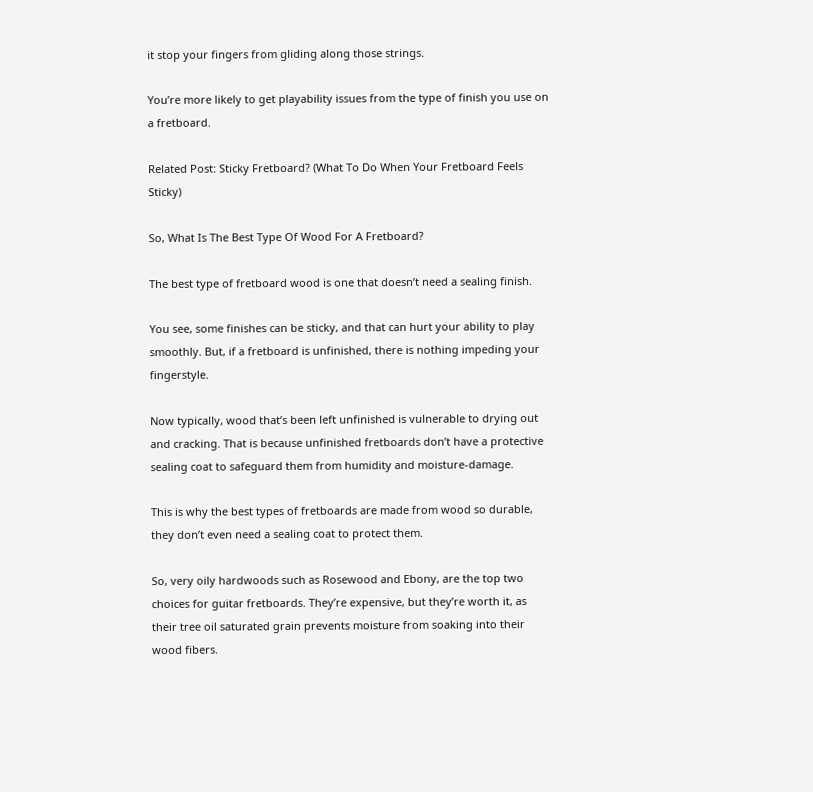it stop your fingers from gliding along those strings.

You’re more likely to get playability issues from the type of finish you use on a fretboard.

Related Post: Sticky Fretboard? (What To Do When Your Fretboard Feels Sticky)

So, What Is The Best Type Of Wood For A Fretboard?

The best type of fretboard wood is one that doesn’t need a sealing finish.

You see, some finishes can be sticky, and that can hurt your ability to play smoothly. But, if a fretboard is unfinished, there is nothing impeding your fingerstyle.

Now typically, wood that’s been left unfinished is vulnerable to drying out and cracking. That is because unfinished fretboards don’t have a protective sealing coat to safeguard them from humidity and moisture-damage.

This is why the best types of fretboards are made from wood so durable, they don’t even need a sealing coat to protect them.

So, very oily hardwoods such as Rosewood and Ebony, are the top two choices for guitar fretboards. They’re expensive, but they’re worth it, as their tree oil saturated grain prevents moisture from soaking into their wood fibers.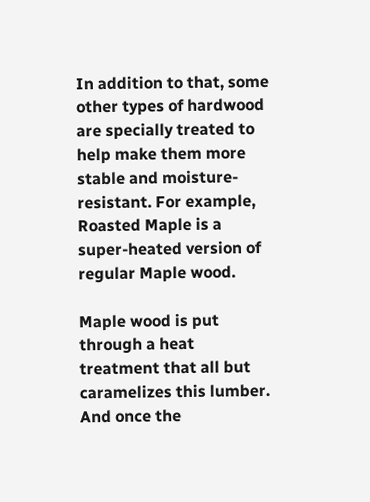In addition to that, some other types of hardwood are specially treated to help make them more stable and moisture-resistant. For example, Roasted Maple is a super-heated version of regular Maple wood.

Maple wood is put through a heat treatment that all but caramelizes this lumber. And once the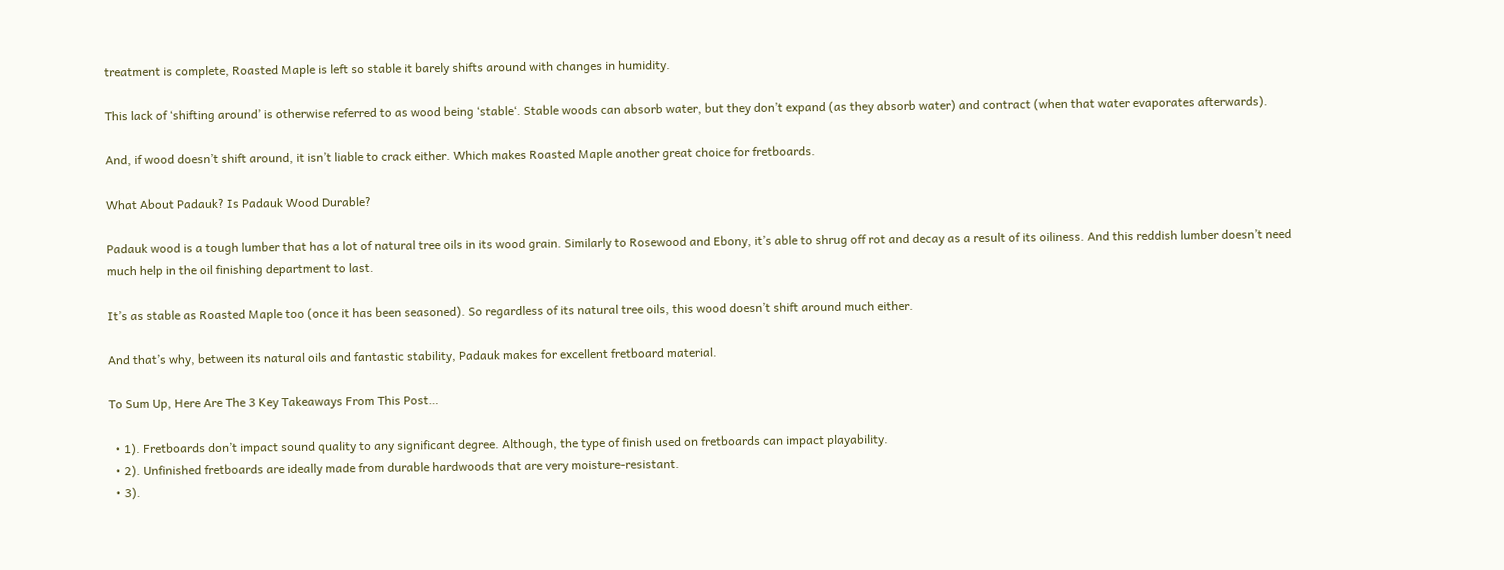treatment is complete, Roasted Maple is left so stable it barely shifts around with changes in humidity.

This lack of ‘shifting around’ is otherwise referred to as wood being ‘stable‘. Stable woods can absorb water, but they don’t expand (as they absorb water) and contract (when that water evaporates afterwards).

And, if wood doesn’t shift around, it isn’t liable to crack either. Which makes Roasted Maple another great choice for fretboards.

What About Padauk? Is Padauk Wood Durable?

Padauk wood is a tough lumber that has a lot of natural tree oils in its wood grain. Similarly to Rosewood and Ebony, it’s able to shrug off rot and decay as a result of its oiliness. And this reddish lumber doesn’t need much help in the oil finishing department to last.

It’s as stable as Roasted Maple too (once it has been seasoned). So regardless of its natural tree oils, this wood doesn’t shift around much either.

And that’s why, between its natural oils and fantastic stability, Padauk makes for excellent fretboard material.

To Sum Up, Here Are The 3 Key Takeaways From This Post…

  • 1). Fretboards don’t impact sound quality to any significant degree. Although, the type of finish used on fretboards can impact playability.
  • 2). Unfinished fretboards are ideally made from durable hardwoods that are very moisture-resistant.
  • 3).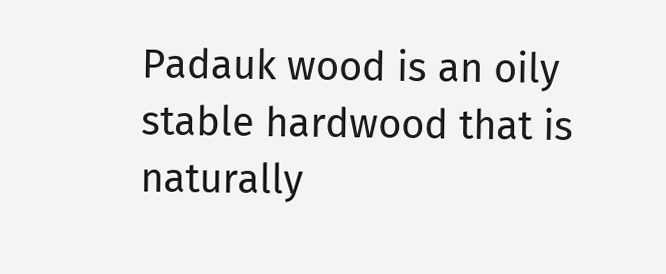Padauk wood is an oily stable hardwood that is naturally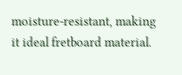moisture-resistant, making it ideal fretboard material.